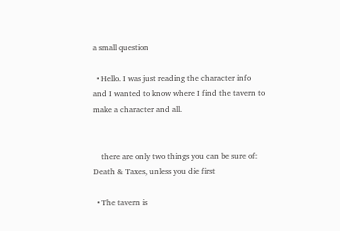a small question

  • Hello. I was just reading the character info and I wanted to know where I find the tavern to make a character and all.


    there are only two things you can be sure of: Death & Taxes, unless you die first

  • The tavern is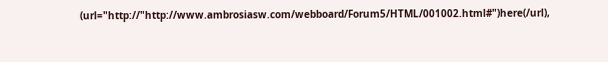(url="http://"http://www.ambrosiasw.com/webboard/Forum5/HTML/001002.html#")here(/url),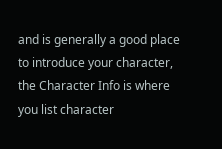and is generally a good place to introduce your character, the Character Info is where you list character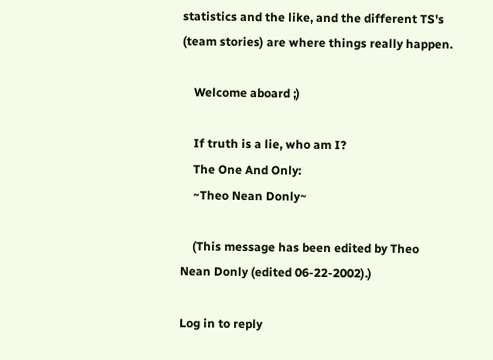statistics and the like, and the different TS's (team stories) are where things really happen.

    Welcome aboard ;)

    If truth is a lie, who am I?
    The One And Only:
    ~Theo Nean Donly~

    (This message has been edited by Theo Nean Donly (edited 06-22-2002).)

Log in to reply